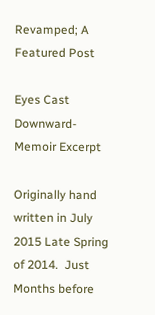Revamped; A Featured Post

Eyes Cast Downward- Memoir Excerpt

Originally hand written in July 2015 Late Spring of 2014.  Just Months before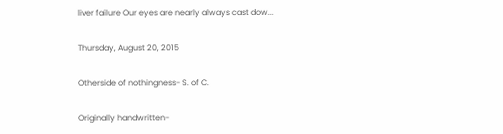liver failure Our eyes are nearly always cast dow...

Thursday, August 20, 2015

Otherside of nothingness- S. of C.

Originally handwritten-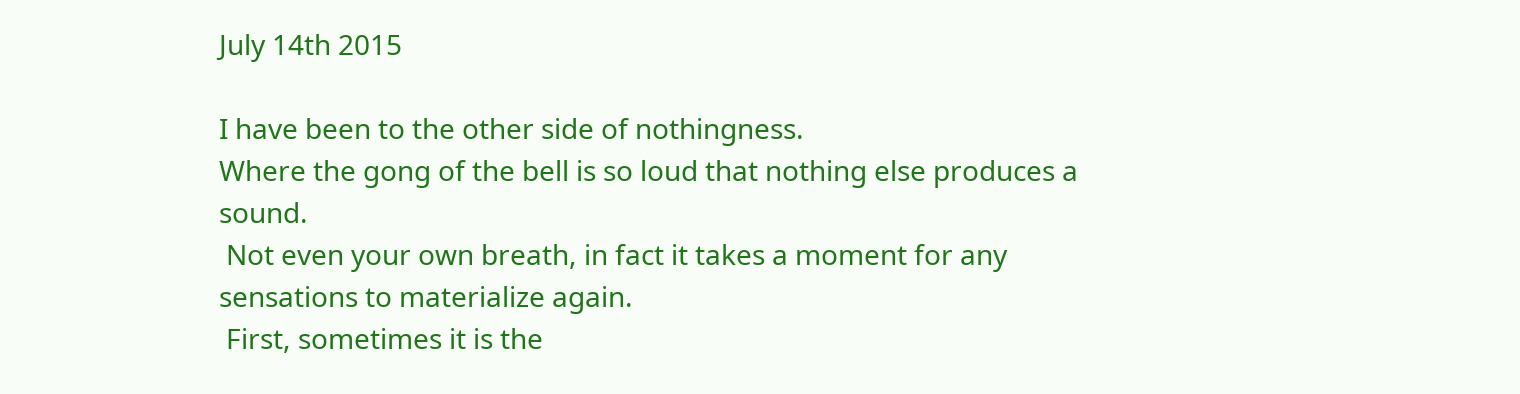July 14th 2015

I have been to the other side of nothingness.
Where the gong of the bell is so loud that nothing else produces a sound.
 Not even your own breath, in fact it takes a moment for any sensations to materialize again.
 First, sometimes it is the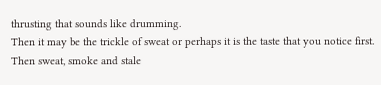thrusting that sounds like drumming.
Then it may be the trickle of sweat or perhaps it is the taste that you notice first.
Then sweat, smoke and stale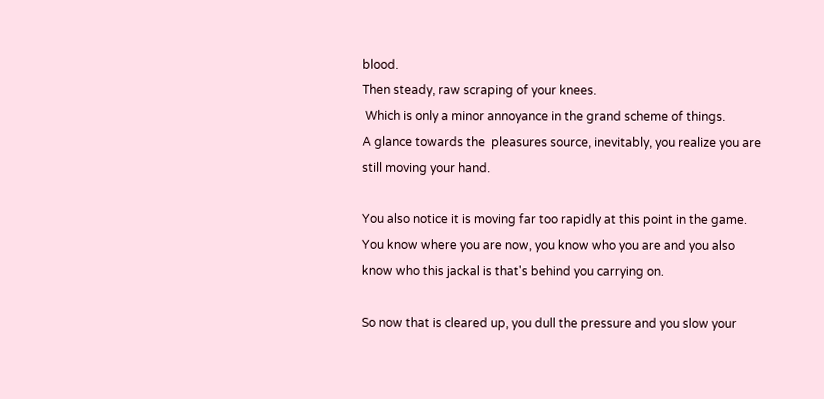blood.
Then steady, raw scraping of your knees.
 Which is only a minor annoyance in the grand scheme of things.
A glance towards the  pleasures source, inevitably, you realize you are still moving your hand.

You also notice it is moving far too rapidly at this point in the game.
You know where you are now, you know who you are and you also know who this jackal is that's behind you carrying on.

So now that is cleared up, you dull the pressure and you slow your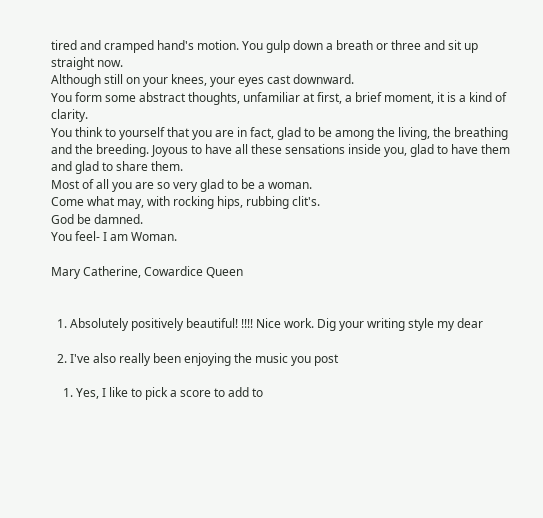tired and cramped hand's motion. You gulp down a breath or three and sit up straight now.
Although still on your knees, your eyes cast downward.
You form some abstract thoughts, unfamiliar at first, a brief moment, it is a kind of clarity.
You think to yourself that you are in fact, glad to be among the living, the breathing and the breeding. Joyous to have all these sensations inside you, glad to have them and glad to share them.
Most of all you are so very glad to be a woman.
Come what may, with rocking hips, rubbing clit's.
God be damned.
You feel- I am Woman.

Mary Catherine, Cowardice Queen


  1. Absolutely positively beautiful! !!!! Nice work. Dig your writing style my dear

  2. I've also really been enjoying the music you post

    1. Yes, I like to pick a score to add to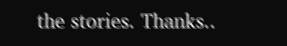the stories. Thanks..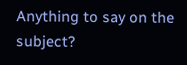Anything to say on the subject?